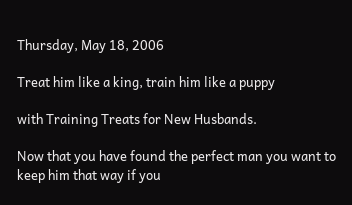Thursday, May 18, 2006

Treat him like a king, train him like a puppy

with Training Treats for New Husbands.

Now that you have found the perfect man you want to keep him that way if you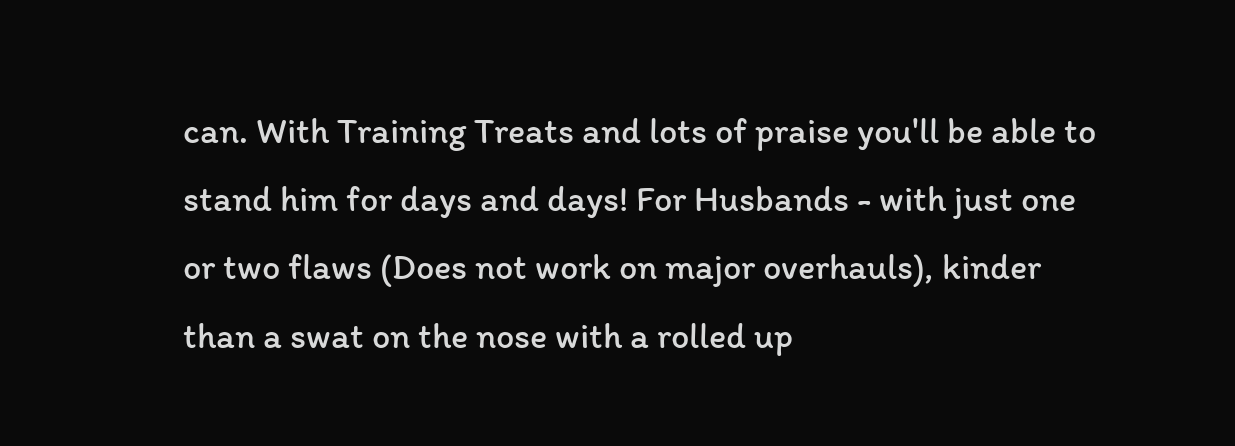can. With Training Treats and lots of praise you'll be able to stand him for days and days! For Husbands - with just one or two flaws (Does not work on major overhauls), kinder than a swat on the nose with a rolled up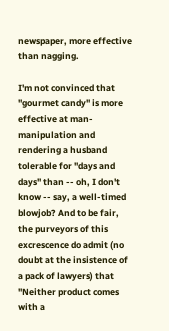newspaper, more effective than nagging.

I'm not convinced that "gourmet candy" is more effective at man-manipulation and rendering a husband tolerable for "days and days" than -- oh, I don't know -- say, a well-timed blowjob? And to be fair, the purveyors of this excrescence do admit (no doubt at the insistence of a pack of lawyers) that "Neither product comes with a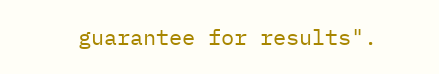guarantee for results".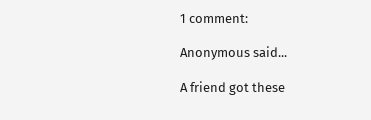1 comment:

Anonymous said...

A friend got these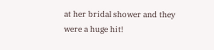at her bridal shower and they were a huge hit!